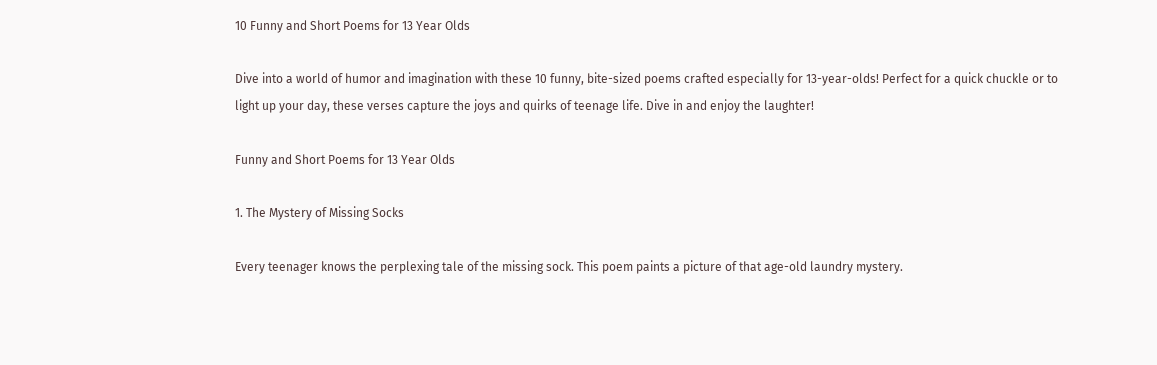10 Funny and Short Poems for 13 Year Olds

Dive into a world of humor and imagination with these 10 funny, bite-sized poems crafted especially for 13-year-olds! Perfect for a quick chuckle or to light up your day, these verses capture the joys and quirks of teenage life. Dive in and enjoy the laughter!

Funny and Short Poems for 13 Year Olds

1. The Mystery of Missing Socks

Every teenager knows the perplexing tale of the missing sock. This poem paints a picture of that age-old laundry mystery.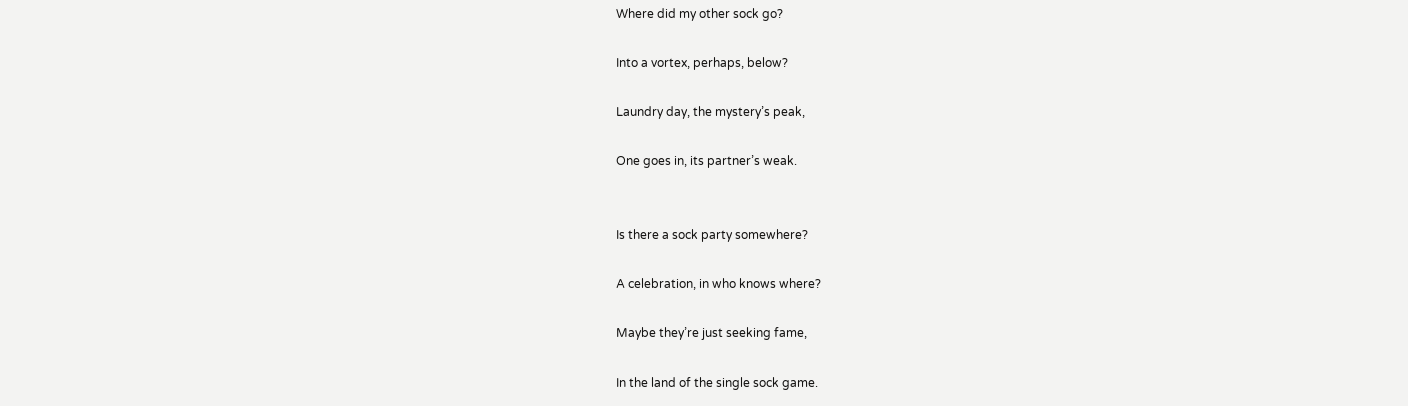Where did my other sock go?

Into a vortex, perhaps, below?

Laundry day, the mystery’s peak,

One goes in, its partner’s weak.


Is there a sock party somewhere?

A celebration, in who knows where?

Maybe they’re just seeking fame,

In the land of the single sock game.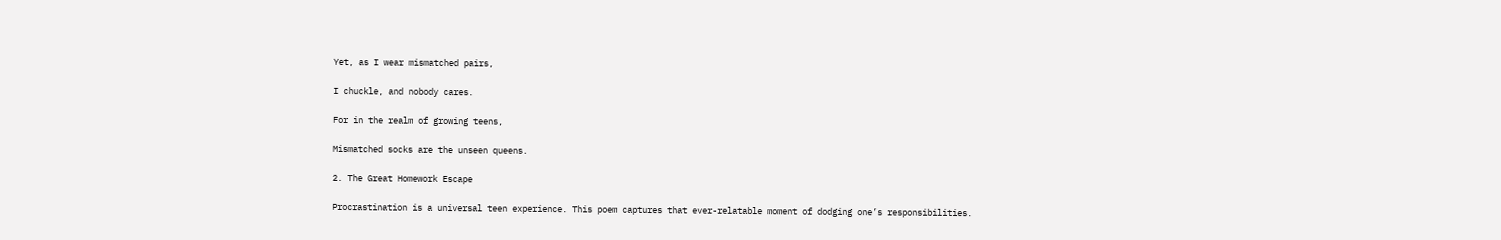Yet, as I wear mismatched pairs,

I chuckle, and nobody cares.

For in the realm of growing teens,

Mismatched socks are the unseen queens.

2. The Great Homework Escape

Procrastination is a universal teen experience. This poem captures that ever-relatable moment of dodging one’s responsibilities.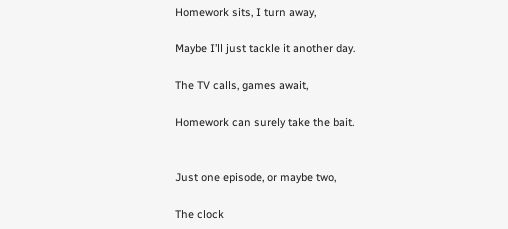Homework sits, I turn away,

Maybe I’ll just tackle it another day.

The TV calls, games await,

Homework can surely take the bait.


Just one episode, or maybe two,

The clock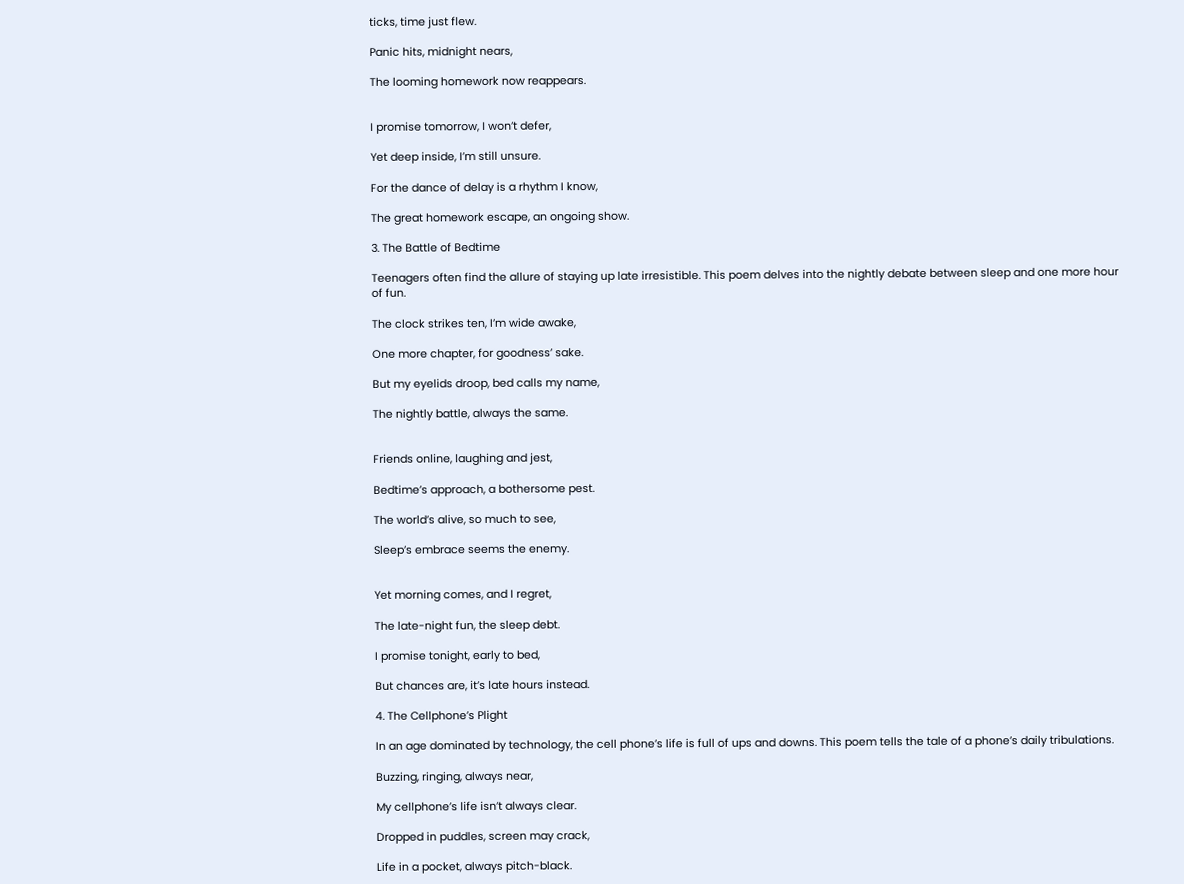ticks, time just flew.

Panic hits, midnight nears,

The looming homework now reappears.


I promise tomorrow, I won’t defer,

Yet deep inside, I’m still unsure.

For the dance of delay is a rhythm I know,

The great homework escape, an ongoing show.

3. The Battle of Bedtime

Teenagers often find the allure of staying up late irresistible. This poem delves into the nightly debate between sleep and one more hour of fun.

The clock strikes ten, I’m wide awake,

One more chapter, for goodness’ sake.

But my eyelids droop, bed calls my name,

The nightly battle, always the same.


Friends online, laughing and jest,

Bedtime’s approach, a bothersome pest.

The world’s alive, so much to see,

Sleep’s embrace seems the enemy.


Yet morning comes, and I regret,

The late-night fun, the sleep debt.

I promise tonight, early to bed,

But chances are, it’s late hours instead.

4. The Cellphone’s Plight

In an age dominated by technology, the cell phone’s life is full of ups and downs. This poem tells the tale of a phone’s daily tribulations.

Buzzing, ringing, always near,

My cellphone’s life isn’t always clear.

Dropped in puddles, screen may crack,

Life in a pocket, always pitch-black.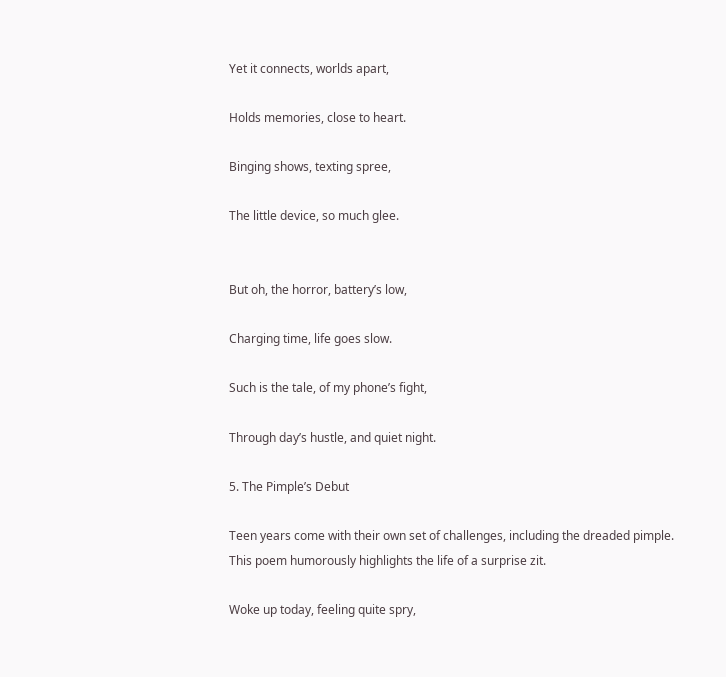Yet it connects, worlds apart,

Holds memories, close to heart.

Binging shows, texting spree,

The little device, so much glee.


But oh, the horror, battery’s low,

Charging time, life goes slow.

Such is the tale, of my phone’s fight,

Through day’s hustle, and quiet night.

5. The Pimple’s Debut

Teen years come with their own set of challenges, including the dreaded pimple. This poem humorously highlights the life of a surprise zit.

Woke up today, feeling quite spry,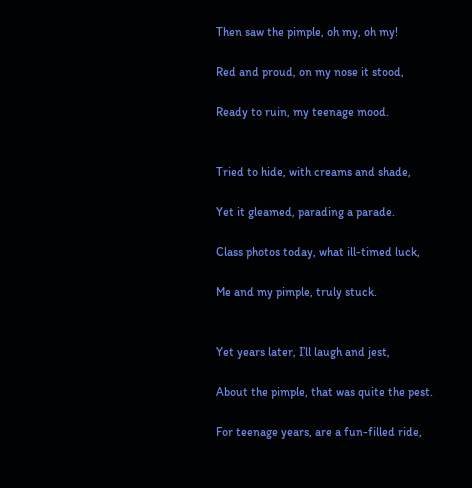Then saw the pimple, oh my, oh my!

Red and proud, on my nose it stood,

Ready to ruin, my teenage mood.


Tried to hide, with creams and shade,

Yet it gleamed, parading a parade.

Class photos today, what ill-timed luck,

Me and my pimple, truly stuck.


Yet years later, I’ll laugh and jest,

About the pimple, that was quite the pest.

For teenage years, are a fun-filled ride,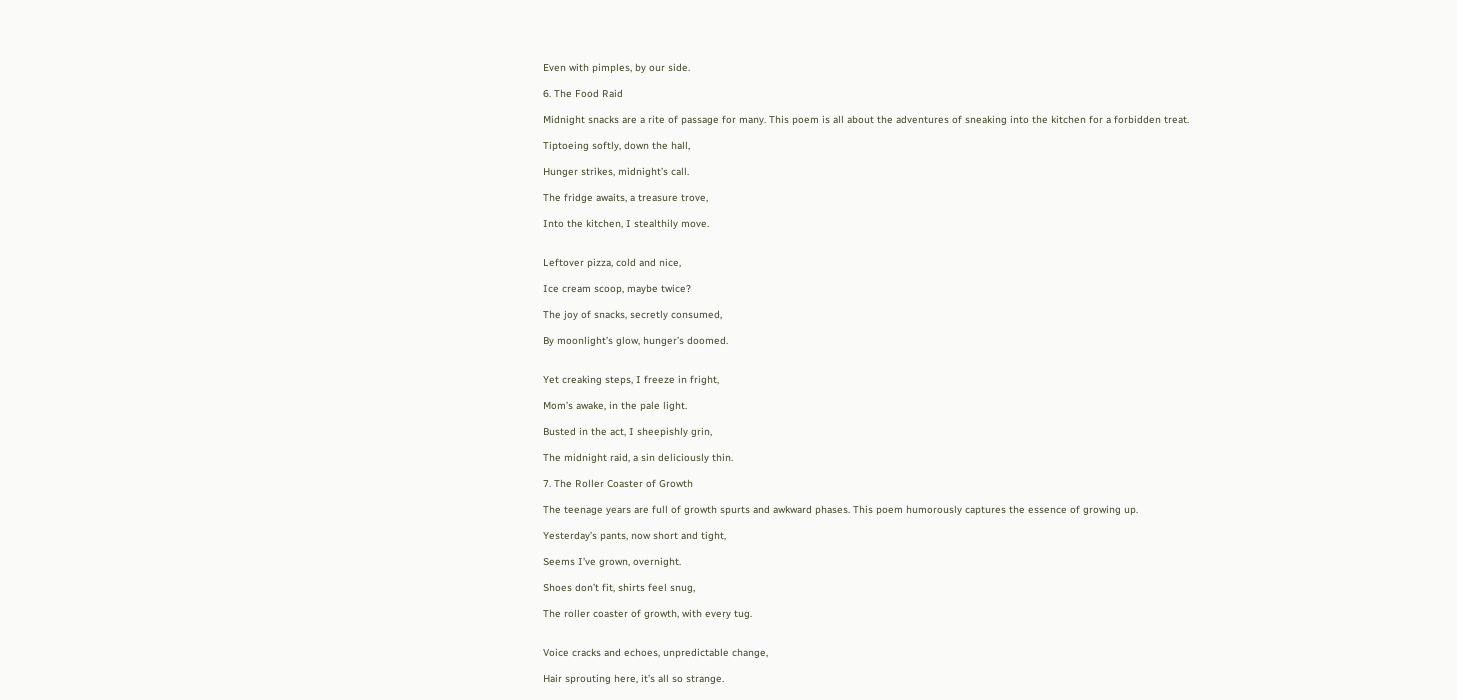Even with pimples, by our side.

6. The Food Raid

Midnight snacks are a rite of passage for many. This poem is all about the adventures of sneaking into the kitchen for a forbidden treat.

Tiptoeing softly, down the hall,

Hunger strikes, midnight’s call.

The fridge awaits, a treasure trove,

Into the kitchen, I stealthily move.


Leftover pizza, cold and nice,

Ice cream scoop, maybe twice?

The joy of snacks, secretly consumed,

By moonlight’s glow, hunger’s doomed.


Yet creaking steps, I freeze in fright,

Mom’s awake, in the pale light.

Busted in the act, I sheepishly grin,

The midnight raid, a sin deliciously thin.

7. The Roller Coaster of Growth

The teenage years are full of growth spurts and awkward phases. This poem humorously captures the essence of growing up.

Yesterday’s pants, now short and tight,

Seems I’ve grown, overnight.

Shoes don’t fit, shirts feel snug,

The roller coaster of growth, with every tug.


Voice cracks and echoes, unpredictable change,

Hair sprouting here, it’s all so strange.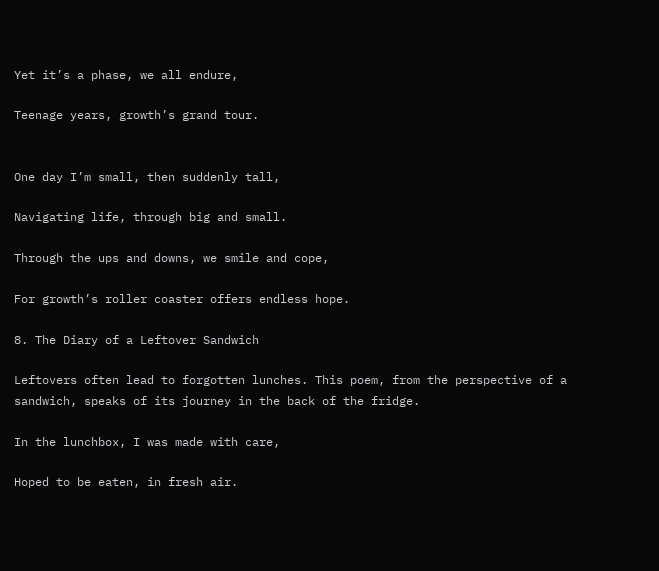Yet it’s a phase, we all endure,

Teenage years, growth’s grand tour.


One day I’m small, then suddenly tall,

Navigating life, through big and small.

Through the ups and downs, we smile and cope,

For growth’s roller coaster offers endless hope.

8. The Diary of a Leftover Sandwich

Leftovers often lead to forgotten lunches. This poem, from the perspective of a sandwich, speaks of its journey in the back of the fridge.

In the lunchbox, I was made with care,

Hoped to be eaten, in fresh air.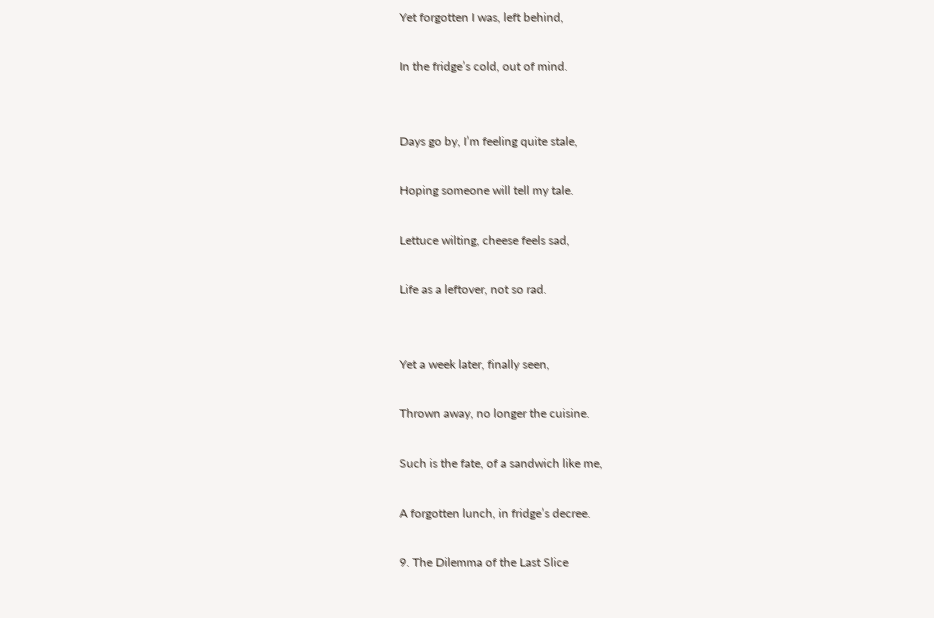Yet forgotten I was, left behind,

In the fridge’s cold, out of mind.


Days go by, I’m feeling quite stale,

Hoping someone will tell my tale.

Lettuce wilting, cheese feels sad,

Life as a leftover, not so rad.


Yet a week later, finally seen,

Thrown away, no longer the cuisine.

Such is the fate, of a sandwich like me,

A forgotten lunch, in fridge’s decree.

9. The Dilemma of the Last Slice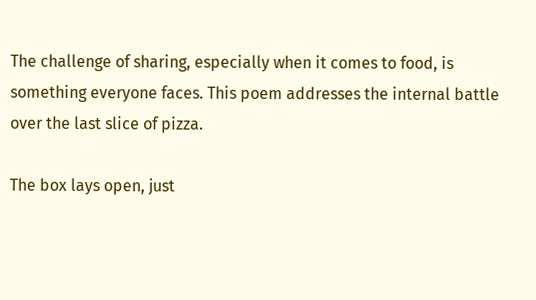The challenge of sharing, especially when it comes to food, is something everyone faces. This poem addresses the internal battle over the last slice of pizza.

The box lays open, just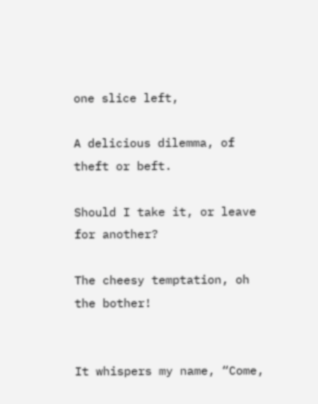one slice left,

A delicious dilemma, of theft or beft.

Should I take it, or leave for another?

The cheesy temptation, oh the bother!


It whispers my name, “Come,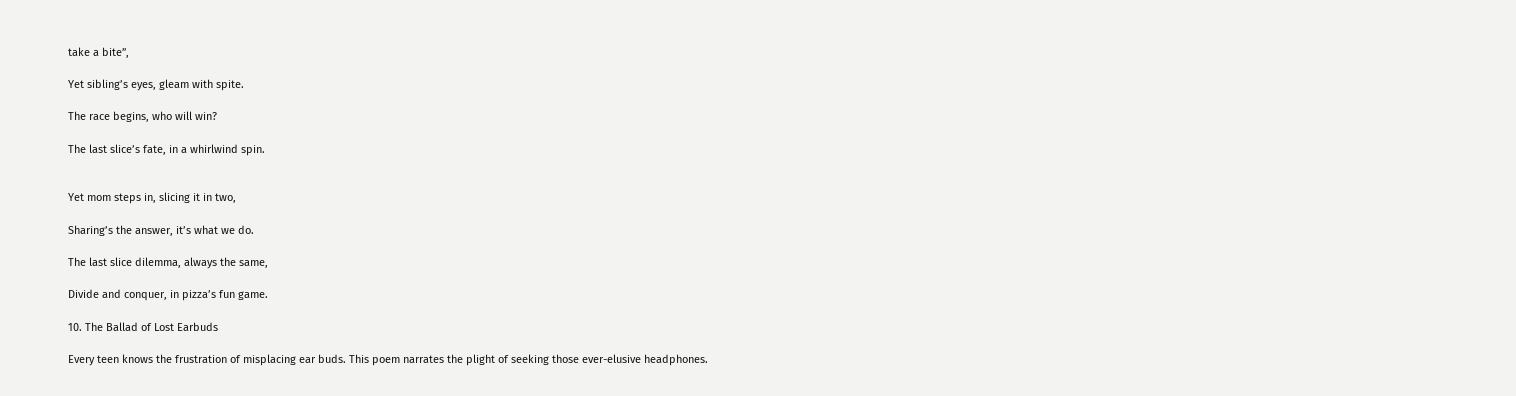take a bite”,

Yet sibling’s eyes, gleam with spite.

The race begins, who will win?

The last slice’s fate, in a whirlwind spin.


Yet mom steps in, slicing it in two,

Sharing’s the answer, it’s what we do.

The last slice dilemma, always the same,

Divide and conquer, in pizza’s fun game.

10. The Ballad of Lost Earbuds

Every teen knows the frustration of misplacing ear buds. This poem narrates the plight of seeking those ever-elusive headphones.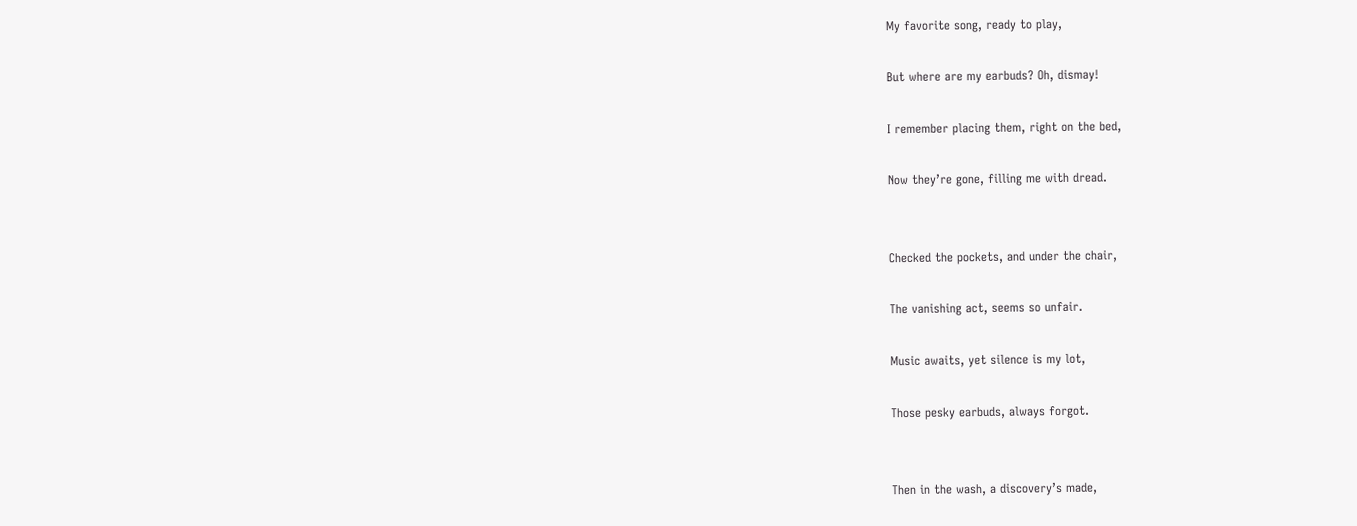My favorite song, ready to play,

But where are my earbuds? Oh, dismay!

I remember placing them, right on the bed,

Now they’re gone, filling me with dread.


Checked the pockets, and under the chair,

The vanishing act, seems so unfair.

Music awaits, yet silence is my lot,

Those pesky earbuds, always forgot.


Then in the wash, a discovery’s made,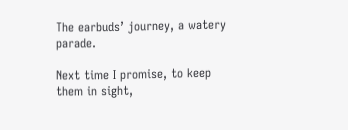The earbuds’ journey, a watery parade.

Next time I promise, to keep them in sight,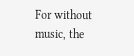For without music, the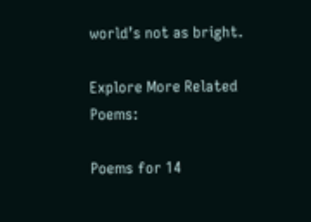world’s not as bright.

Explore More Related Poems:

Poems for 14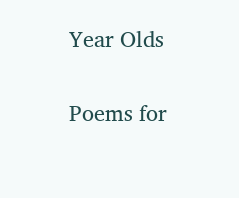Year Olds

Poems for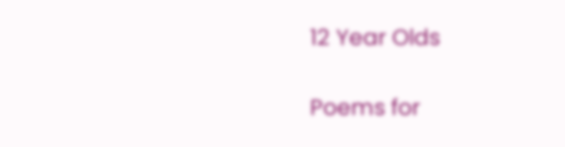12 Year Olds

Poems for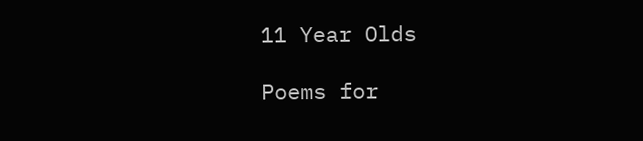11 Year Olds

Poems for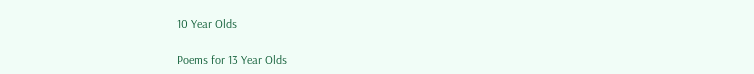10 Year Olds

Poems for 13 Year Olds